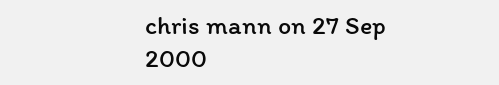chris mann on 27 Sep 2000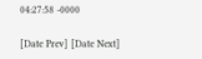04:27:58 -0000

[Date Prev] [Date Next]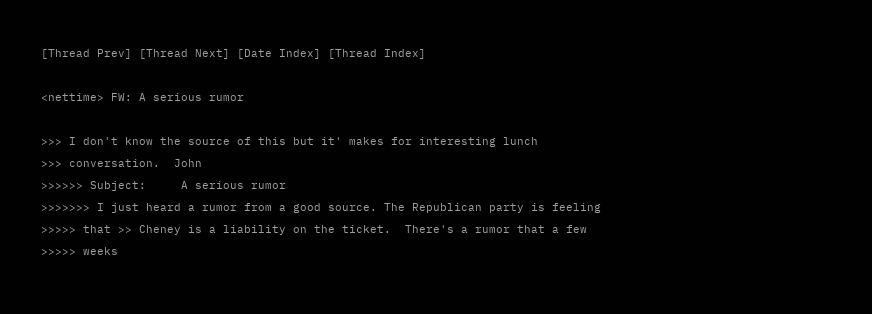[Thread Prev] [Thread Next] [Date Index] [Thread Index]

<nettime> FW: A serious rumor

>>> I don't know the source of this but it' makes for interesting lunch
>>> conversation.  John
>>>>>> Subject:     A serious rumor
>>>>>>> I just heard a rumor from a good source. The Republican party is feeling
>>>>> that >> Cheney is a liability on the ticket.  There's a rumor that a few
>>>>> weeks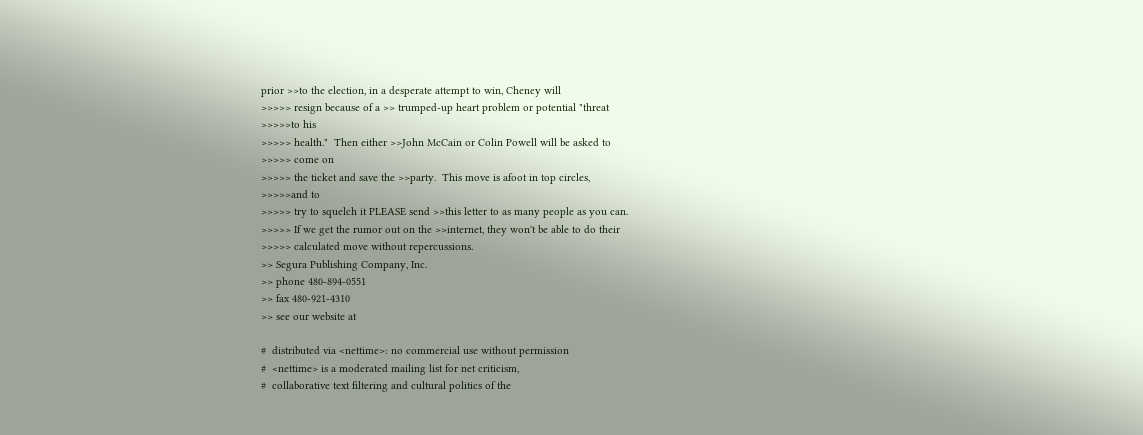prior >>to the election, in a desperate attempt to win, Cheney will
>>>>> resign because of a >> trumped-up heart problem or potential "threat
>>>>>to his
>>>>> health."  Then either >>John McCain or Colin Powell will be asked to
>>>>> come on
>>>>> the ticket and save the >>party.  This move is afoot in top circles,
>>>>>and to
>>>>> try to squelch it PLEASE send >>this letter to as many people as you can.
>>>>> If we get the rumor out on the >>internet, they won't be able to do their
>>>>> calculated move without repercussions.
>> Segura Publishing Company, Inc.
>> phone 480-894-0551
>> fax 480-921-4310
>> see our website at

#  distributed via <nettime>: no commercial use without permission
#  <nettime> is a moderated mailing list for net criticism,
#  collaborative text filtering and cultural politics of the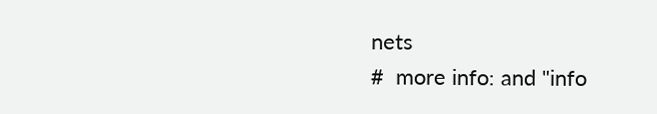nets
#  more info: and "info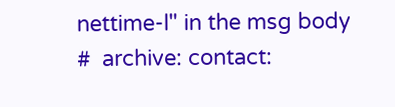nettime-l" in the msg body
#  archive: contact: